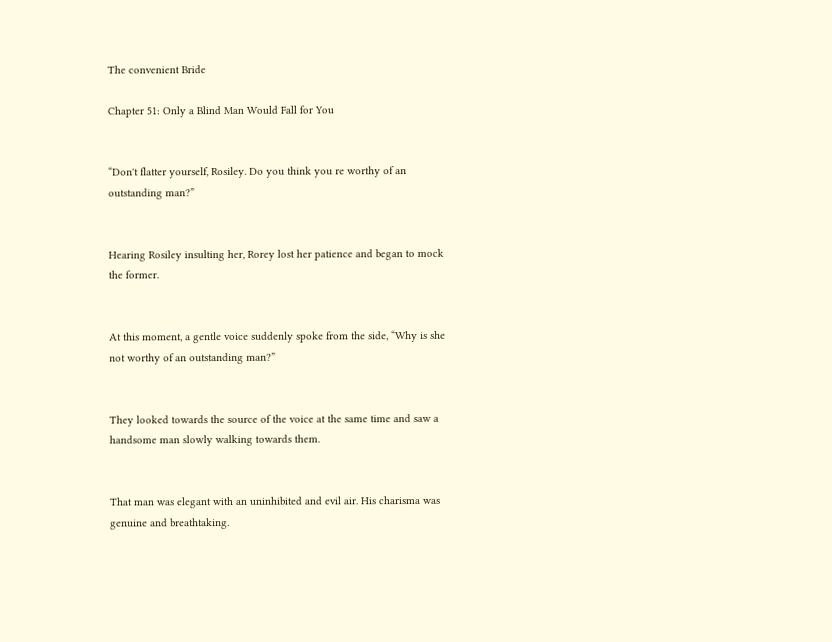The convenient Bride

Chapter 51: Only a Blind Man Would Fall for You


“Don't flatter yourself, Rosiley. Do you think you re worthy of an outstanding man?”


Hearing Rosiley insulting her, Rorey lost her patience and began to mock the former.


At this moment, a gentle voice suddenly spoke from the side, “Why is she not worthy of an outstanding man?”


They looked towards the source of the voice at the same time and saw a handsome man slowly walking towards them.


That man was elegant with an uninhibited and evil air. His charisma was genuine and breathtaking.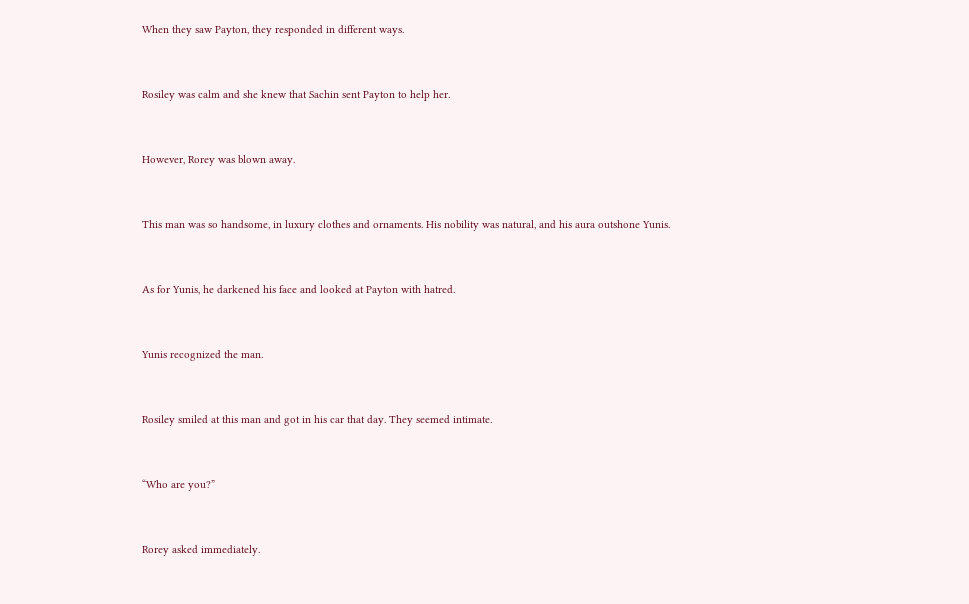When they saw Payton, they responded in different ways.


Rosiley was calm and she knew that Sachin sent Payton to help her.


However, Rorey was blown away.


This man was so handsome, in luxury clothes and ornaments. His nobility was natural, and his aura outshone Yunis.


As for Yunis, he darkened his face and looked at Payton with hatred.


Yunis recognized the man.


Rosiley smiled at this man and got in his car that day. They seemed intimate.


“Who are you?”


Rorey asked immediately.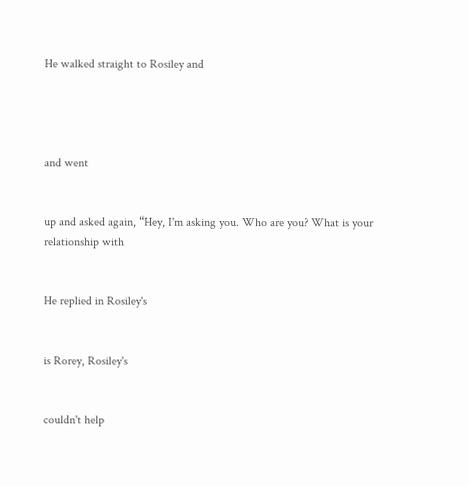He walked straight to Rosiley and




and went


up and asked again, “Hey, I'm asking you. Who are you? What is your relationship with


He replied in Rosiley's


is Rorey, Rosiley's


couldn't help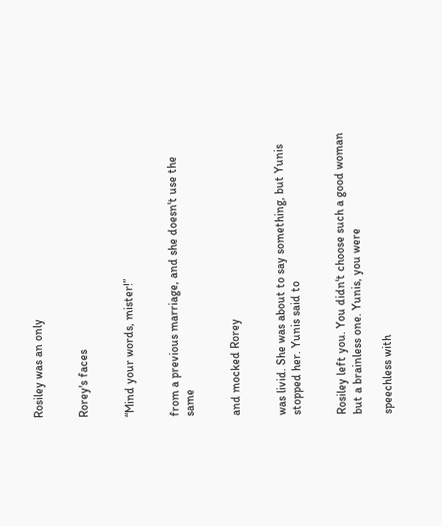Rosiley was an only


Rorey's faces


“Mind your words, mister!”


from a previous marriage, and she doesn't use the same


and mocked Rorey


was livid. She was about to say something, but Yunis stopped her. Yunis said to


Rosiley left you. You didn't choose such a good woman but a brainless one. Yunis, you were

speechless with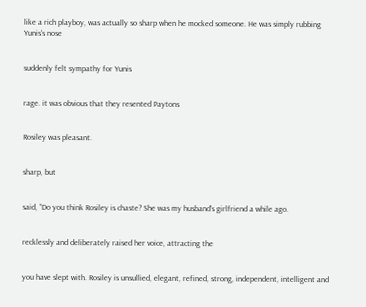like a rich playboy, was actually so sharp when he mocked someone. He was simply rubbing Yunis's nose


suddenly felt sympathy for Yunis


rage. it was obvious that they resented Paytons


Rosiley was pleasant.


sharp, but


said, ”Do you think Rosiley is chaste? She was my husband's girlfriend a while ago.


recklessly and deliberately raised her voice, attracting the


you have slept with. Rosiley is unsullied, elegant, refined, strong, independent, intelligent and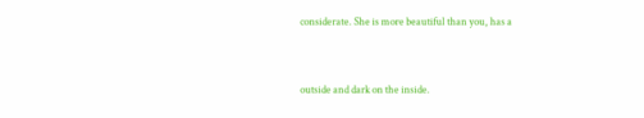considerate. She is more beautiful than you, has a


outside and dark on the inside.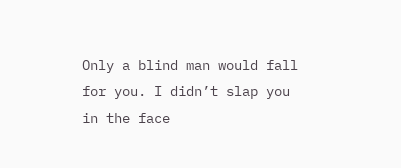Only a blind man would fall for you. I didn’t slap you in the face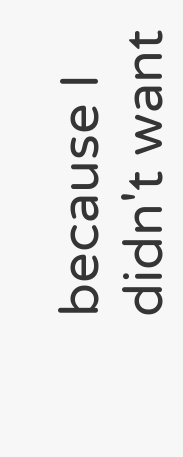because I didn't want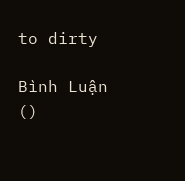to dirty

Bình Luận ()